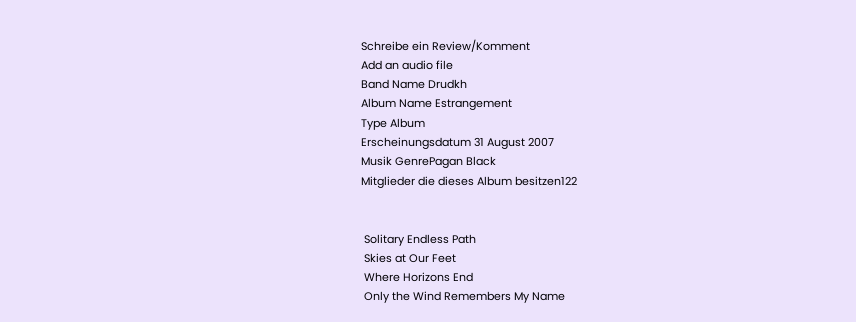Schreibe ein Review/Komment
Add an audio file
Band Name Drudkh
Album Name Estrangement
Type Album
Erscheinungsdatum 31 August 2007
Musik GenrePagan Black
Mitglieder die dieses Album besitzen122


 Solitary Endless Path
 Skies at Our Feet
 Where Horizons End
 Only the Wind Remembers My Name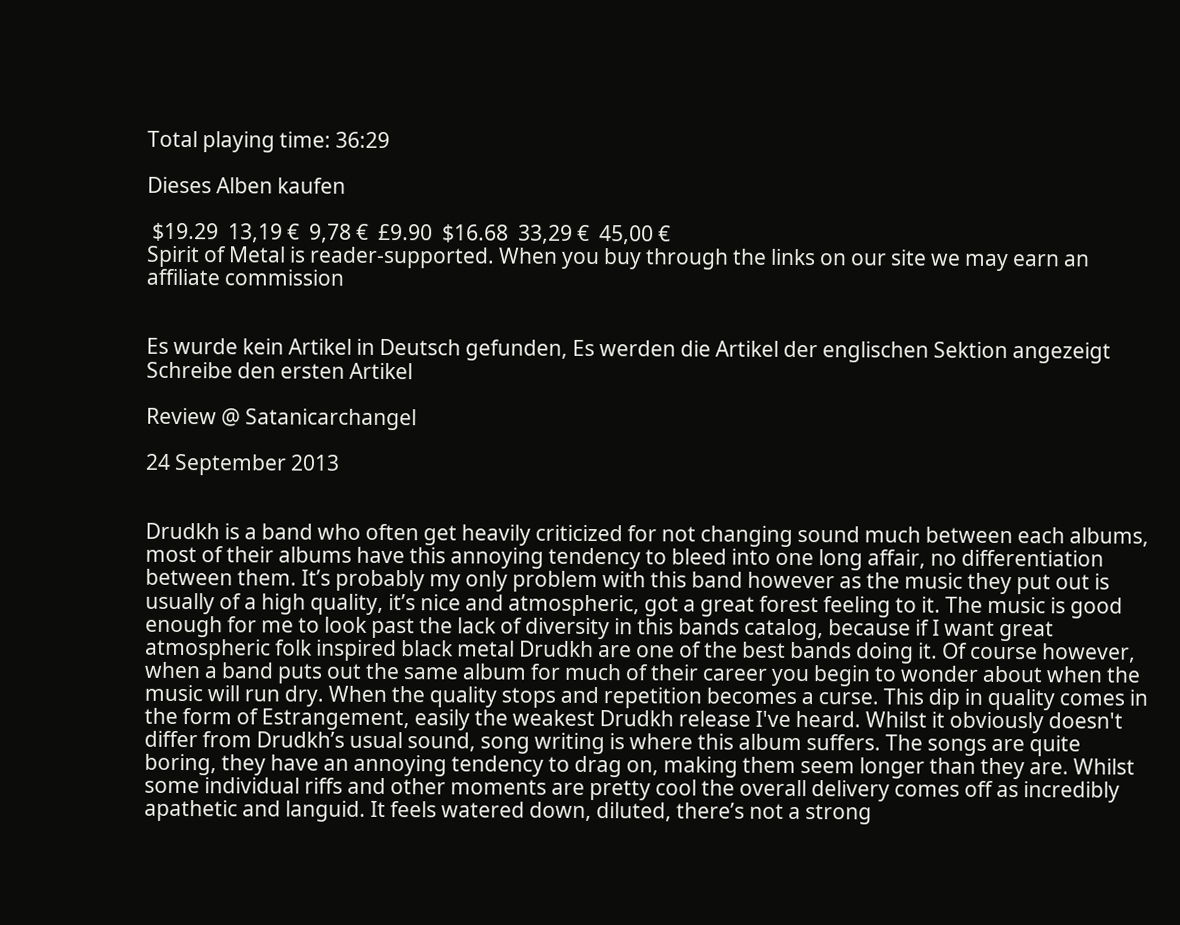Total playing time: 36:29

Dieses Alben kaufen

 $19.29  13,19 €  9,78 €  £9.90  $16.68  33,29 €  45,00 €
Spirit of Metal is reader-supported. When you buy through the links on our site we may earn an affiliate commission


Es wurde kein Artikel in Deutsch gefunden, Es werden die Artikel der englischen Sektion angezeigt
Schreibe den ersten Artikel

Review @ Satanicarchangel

24 September 2013


Drudkh is a band who often get heavily criticized for not changing sound much between each albums, most of their albums have this annoying tendency to bleed into one long affair, no differentiation between them. It’s probably my only problem with this band however as the music they put out is usually of a high quality, it’s nice and atmospheric, got a great forest feeling to it. The music is good enough for me to look past the lack of diversity in this bands catalog, because if I want great atmospheric folk inspired black metal Drudkh are one of the best bands doing it. Of course however, when a band puts out the same album for much of their career you begin to wonder about when the music will run dry. When the quality stops and repetition becomes a curse. This dip in quality comes in the form of Estrangement, easily the weakest Drudkh release I've heard. Whilst it obviously doesn't differ from Drudkh’s usual sound, song writing is where this album suffers. The songs are quite boring, they have an annoying tendency to drag on, making them seem longer than they are. Whilst some individual riffs and other moments are pretty cool the overall delivery comes off as incredibly apathetic and languid. It feels watered down, diluted, there’s not a strong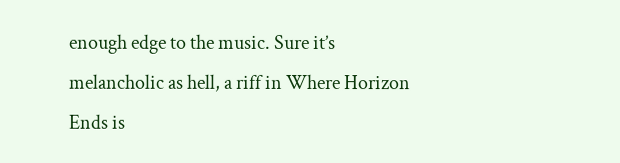enough edge to the music. Sure it’s melancholic as hell, a riff in Where Horizon Ends is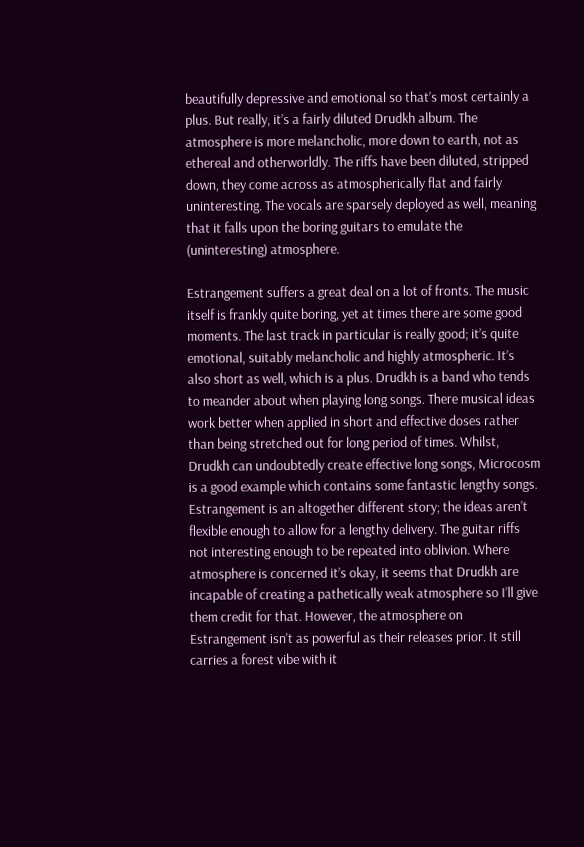beautifully depressive and emotional so that’s most certainly a plus. But really, it’s a fairly diluted Drudkh album. The atmosphere is more melancholic, more down to earth, not as ethereal and otherworldly. The riffs have been diluted, stripped down, they come across as atmospherically flat and fairly uninteresting. The vocals are sparsely deployed as well, meaning that it falls upon the boring guitars to emulate the (uninteresting) atmosphere.

Estrangement suffers a great deal on a lot of fronts. The music itself is frankly quite boring, yet at times there are some good moments. The last track in particular is really good; it’s quite emotional, suitably melancholic and highly atmospheric. It’s also short as well, which is a plus. Drudkh is a band who tends to meander about when playing long songs. There musical ideas work better when applied in short and effective doses rather than being stretched out for long period of times. Whilst, Drudkh can undoubtedly create effective long songs, Microcosm is a good example which contains some fantastic lengthy songs. Estrangement is an altogether different story; the ideas aren’t flexible enough to allow for a lengthy delivery. The guitar riffs not interesting enough to be repeated into oblivion. Where atmosphere is concerned it’s okay, it seems that Drudkh are incapable of creating a pathetically weak atmosphere so I’ll give them credit for that. However, the atmosphere on Estrangement isn't as powerful as their releases prior. It still carries a forest vibe with it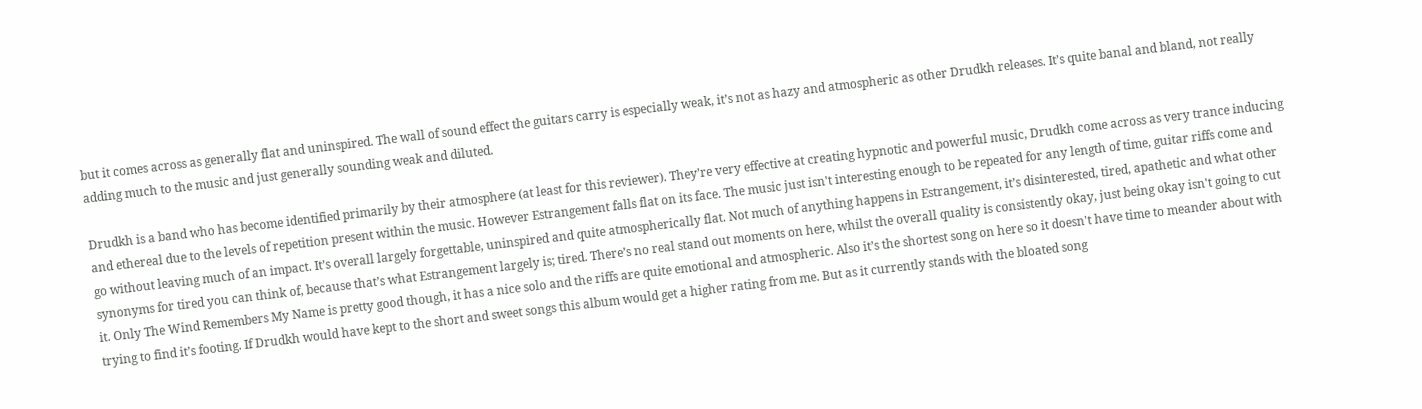but it comes across as generally flat and uninspired. The wall of sound effect the guitars carry is especially weak, it’s not as hazy and atmospheric as other Drudkh releases. It’s quite banal and bland, not really adding much to the music and just generally sounding weak and diluted.

Drudkh is a band who has become identified primarily by their atmosphere (at least for this reviewer). They’re very effective at creating hypnotic and powerful music, Drudkh come across as very trance inducing and ethereal due to the levels of repetition present within the music. However Estrangement falls flat on its face. The music just isn't interesting enough to be repeated for any length of time, guitar riffs come and go without leaving much of an impact. It’s overall largely forgettable, uninspired and quite atmospherically flat. Not much of anything happens in Estrangement, it’s disinterested, tired, apathetic and what other synonyms for tired you can think of, because that’s what Estrangement largely is; tired. There’s no real stand out moments on here, whilst the overall quality is consistently okay, just being okay isn't going to cut it. Only The Wind Remembers My Name is pretty good though, it has a nice solo and the riffs are quite emotional and atmospheric. Also it’s the shortest song on here so it doesn't have time to meander about with trying to find it’s footing. If Drudkh would have kept to the short and sweet songs this album would get a higher rating from me. But as it currently stands with the bloated song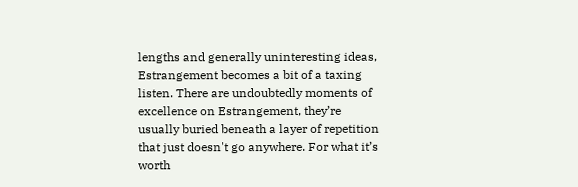lengths and generally uninteresting ideas, Estrangement becomes a bit of a taxing listen. There are undoubtedly moments of excellence on Estrangement, they’re usually buried beneath a layer of repetition that just doesn't go anywhere. For what it’s worth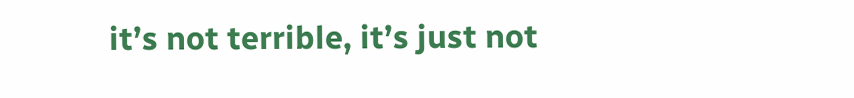it’s not terrible, it’s just not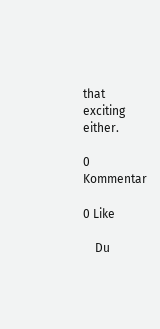that exciting either.

0 Kommentar

0 Like

    Du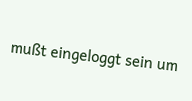mußt eingeloggt sein um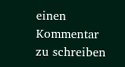einen Kommentar zu schreiben